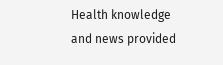Health knowledge and news provided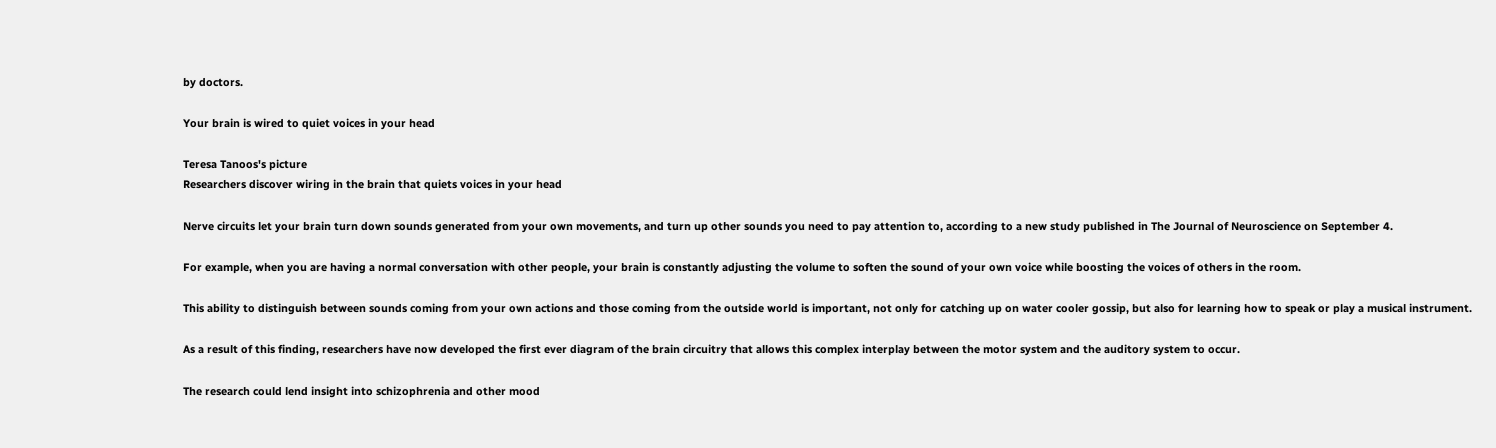by doctors.

Your brain is wired to quiet voices in your head

Teresa Tanoos's picture
Researchers discover wiring in the brain that quiets voices in your head

Nerve circuits let your brain turn down sounds generated from your own movements, and turn up other sounds you need to pay attention to, according to a new study published in The Journal of Neuroscience on September 4.

For example, when you are having a normal conversation with other people, your brain is constantly adjusting the volume to soften the sound of your own voice while boosting the voices of others in the room.

This ability to distinguish between sounds coming from your own actions and those coming from the outside world is important, not only for catching up on water cooler gossip, but also for learning how to speak or play a musical instrument.

As a result of this finding, researchers have now developed the first ever diagram of the brain circuitry that allows this complex interplay between the motor system and the auditory system to occur.

The research could lend insight into schizophrenia and other mood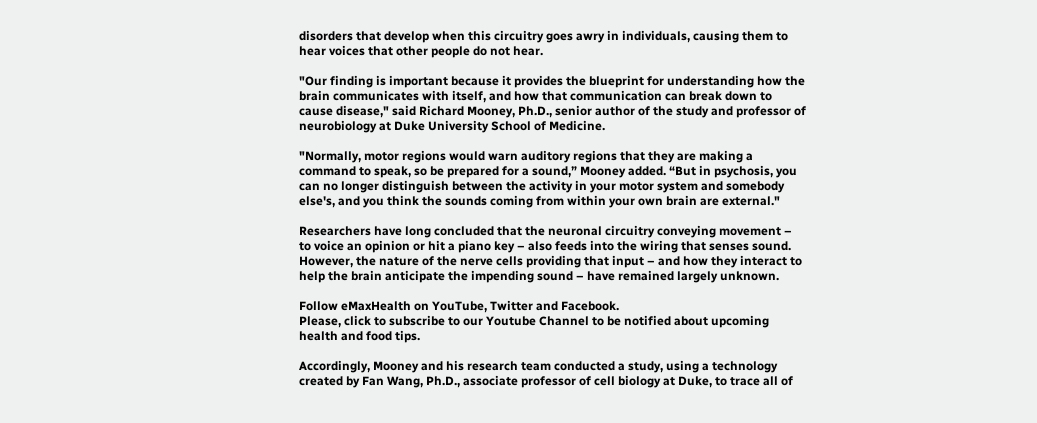disorders that develop when this circuitry goes awry in individuals, causing them to hear voices that other people do not hear.

"Our finding is important because it provides the blueprint for understanding how the brain communicates with itself, and how that communication can break down to cause disease," said Richard Mooney, Ph.D., senior author of the study and professor of neurobiology at Duke University School of Medicine.

"Normally, motor regions would warn auditory regions that they are making a command to speak, so be prepared for a sound,” Mooney added. “But in psychosis, you can no longer distinguish between the activity in your motor system and somebody else's, and you think the sounds coming from within your own brain are external."

Researchers have long concluded that the neuronal circuitry conveying movement – to voice an opinion or hit a piano key – also feeds into the wiring that senses sound. However, the nature of the nerve cells providing that input – and how they interact to help the brain anticipate the impending sound – have remained largely unknown.

Follow eMaxHealth on YouTube, Twitter and Facebook.
Please, click to subscribe to our Youtube Channel to be notified about upcoming health and food tips.

Accordingly, Mooney and his research team conducted a study, using a technology created by Fan Wang, Ph.D., associate professor of cell biology at Duke, to trace all of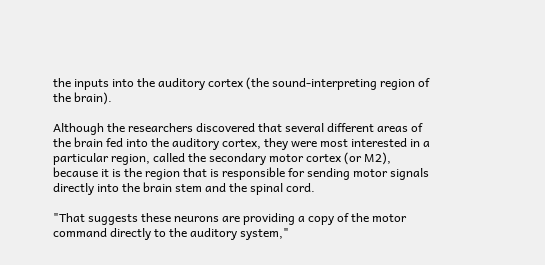the inputs into the auditory cortex (the sound-interpreting region of the brain).

Although the researchers discovered that several different areas of the brain fed into the auditory cortex, they were most interested in a particular region, called the secondary motor cortex (or M2), because it is the region that is responsible for sending motor signals directly into the brain stem and the spinal cord.

"That suggests these neurons are providing a copy of the motor command directly to the auditory system,"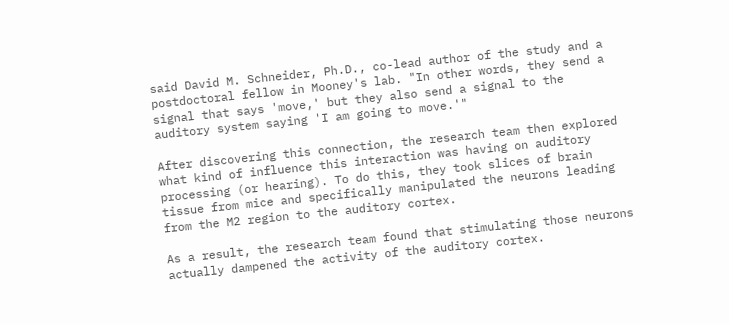said David M. Schneider, Ph.D., co-lead author of the study and a postdoctoral fellow in Mooney's lab. "In other words, they send a signal that says 'move,' but they also send a signal to the auditory system saying 'I am going to move.'"

After discovering this connection, the research team then explored what kind of influence this interaction was having on auditory processing (or hearing). To do this, they took slices of brain tissue from mice and specifically manipulated the neurons leading from the M2 region to the auditory cortex.

As a result, the research team found that stimulating those neurons actually dampened the activity of the auditory cortex.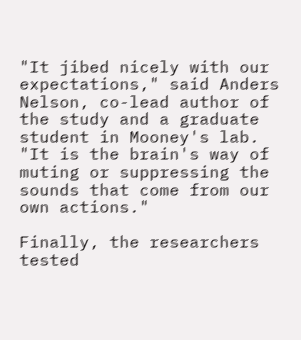"It jibed nicely with our expectations," said Anders Nelson, co-lead author of the study and a graduate student in Mooney's lab. "It is the brain's way of muting or suppressing the sounds that come from our own actions."

Finally, the researchers tested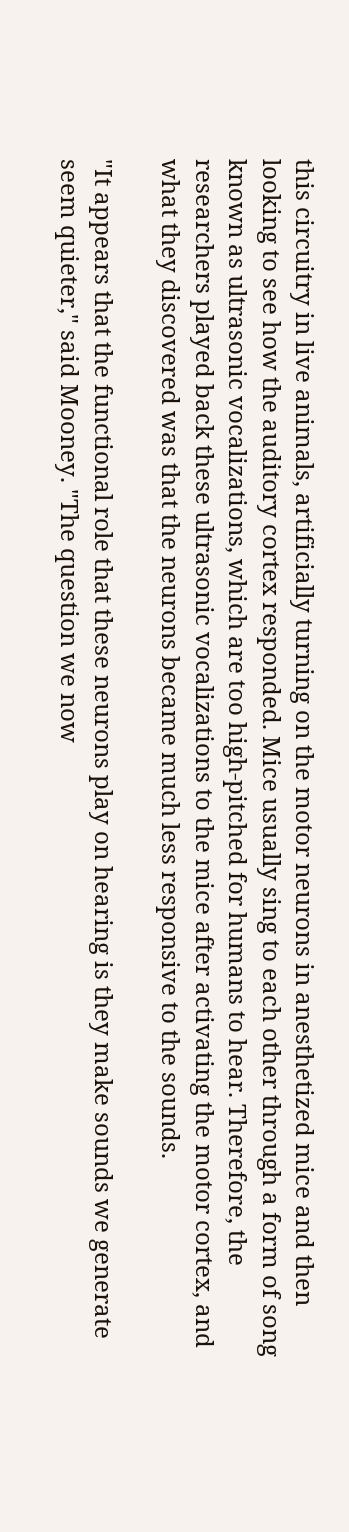this circuitry in live animals, artificially turning on the motor neurons in anesthetized mice and then looking to see how the auditory cortex responded. Mice usually sing to each other through a form of song known as ultrasonic vocalizations, which are too high-pitched for humans to hear. Therefore, the researchers played back these ultrasonic vocalizations to the mice after activating the motor cortex, and what they discovered was that the neurons became much less responsive to the sounds.

"It appears that the functional role that these neurons play on hearing is they make sounds we generate seem quieter," said Mooney. "The question we now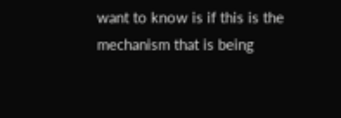want to know is if this is the mechanism that is being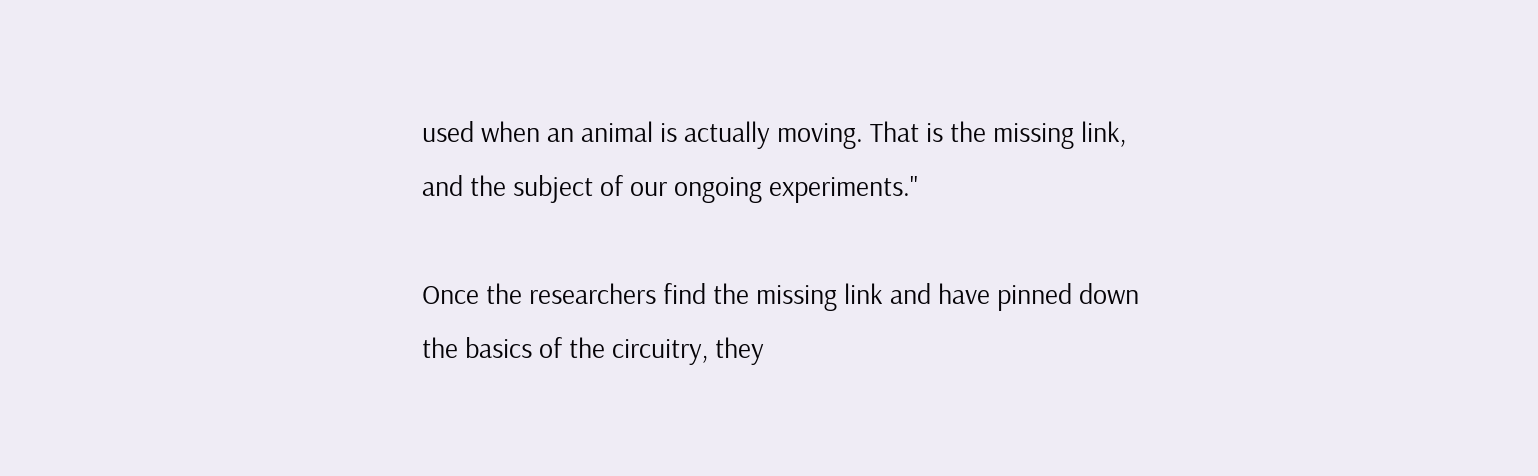used when an animal is actually moving. That is the missing link, and the subject of our ongoing experiments."

Once the researchers find the missing link and have pinned down the basics of the circuitry, they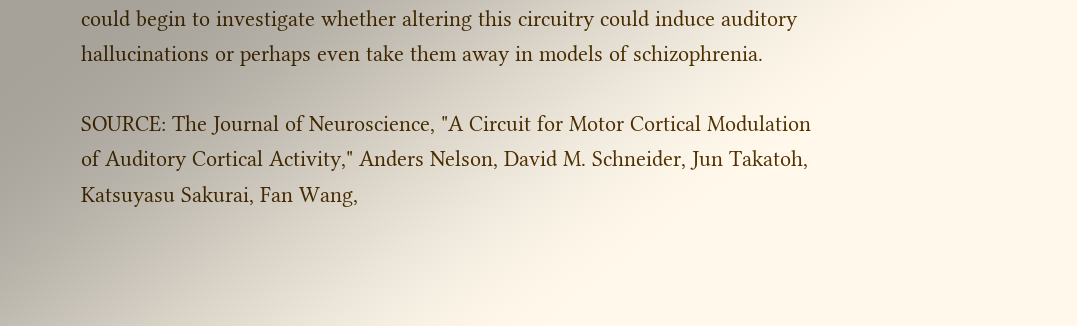could begin to investigate whether altering this circuitry could induce auditory hallucinations or perhaps even take them away in models of schizophrenia.

SOURCE: The Journal of Neuroscience, "A Circuit for Motor Cortical Modulation of Auditory Cortical Activity," Anders Nelson, David M. Schneider, Jun Takatoh, Katsuyasu Sakurai, Fan Wang,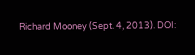Richard Mooney (Sept. 4, 2013). DOI: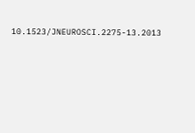10.1523/JNEUROSCI.2275-13.2013